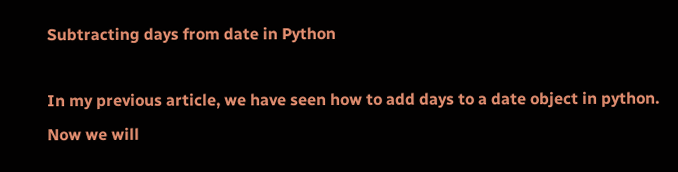Subtracting days from date in Python

In my previous article, we have seen how to add days to a date object in python. Now we will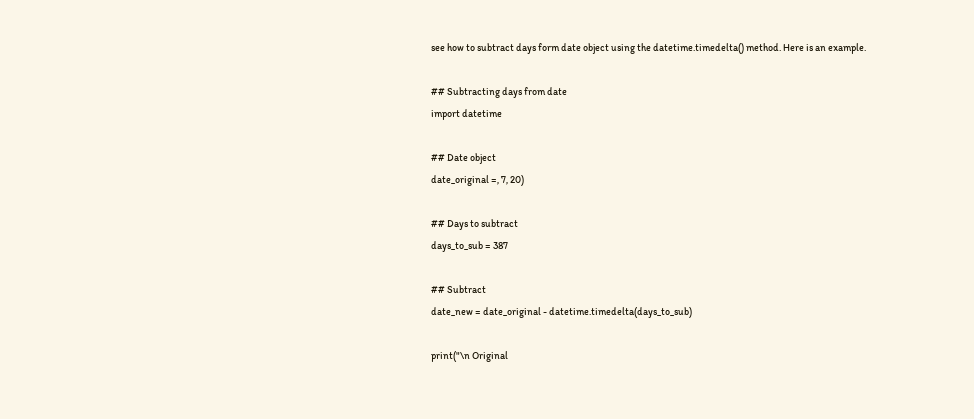see how to subtract days form date object using the datetime.timedelta() method. Here is an example.

## Subtracting days from date
import datetime

## Date object
date_original =, 7, 20)

## Days to subtract
days_to_sub = 387

## Subtract
date_new = date_original - datetime.timedelta(days_to_sub)

print("\n Original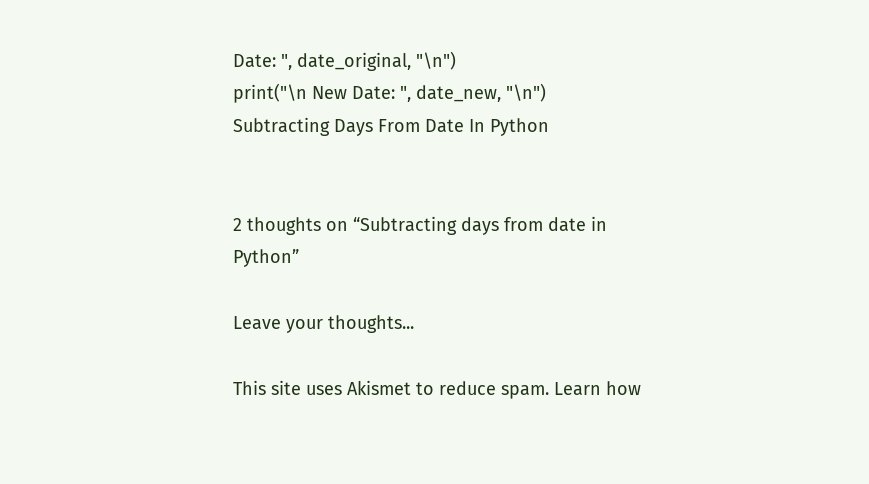Date: ", date_original, "\n")
print("\n New Date: ", date_new, "\n")
Subtracting Days From Date In Python


2 thoughts on “Subtracting days from date in Python”

Leave your thoughts...

This site uses Akismet to reduce spam. Learn how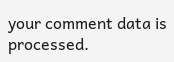your comment data is processed.